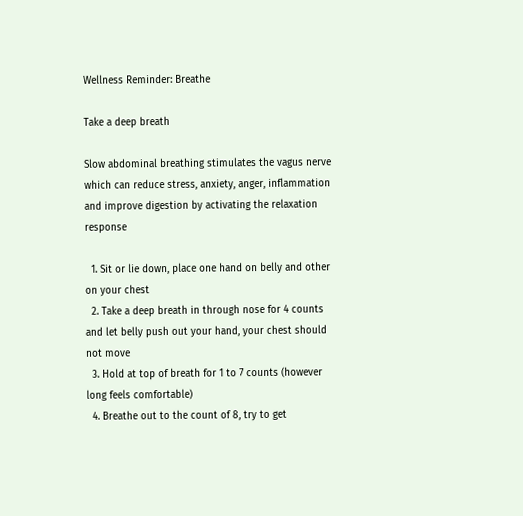Wellness Reminder: Breathe

Take a deep breath

Slow abdominal breathing stimulates the vagus nerve which can reduce stress, anxiety, anger, inflammation and improve digestion by activating the relaxation response

  1. Sit or lie down, place one hand on belly and other on your chest
  2. Take a deep breath in through nose for 4 counts and let belly push out your hand, your chest should not move
  3. Hold at top of breath for 1 to 7 counts (however long feels comfortable)
  4. Breathe out to the count of 8, try to get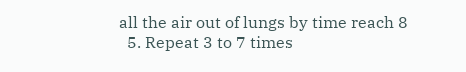all the air out of lungs by time reach 8
  5. Repeat 3 to 7 times